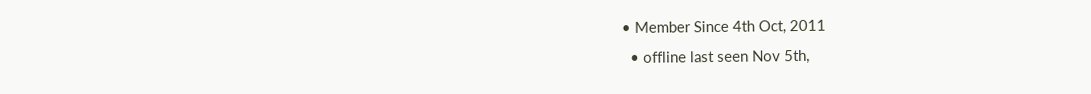• Member Since 4th Oct, 2011
  • offline last seen Nov 5th,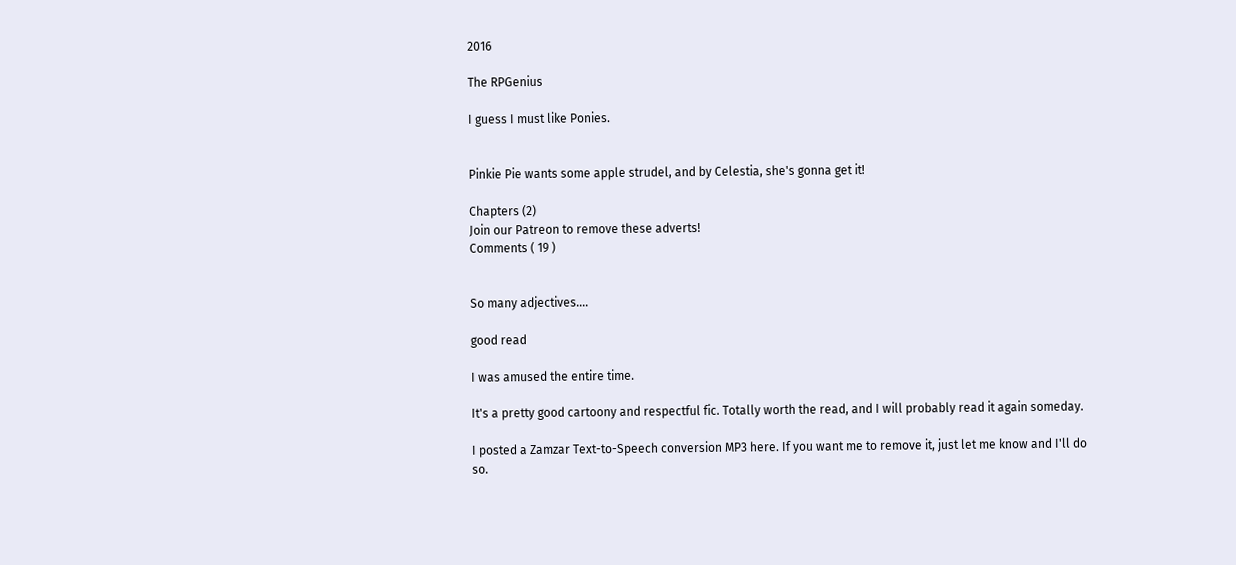2016

The RPGenius

I guess I must like Ponies.


Pinkie Pie wants some apple strudel, and by Celestia, she's gonna get it!

Chapters (2)
Join our Patreon to remove these adverts!
Comments ( 19 )


So many adjectives....

good read

I was amused the entire time.

It's a pretty good cartoony and respectful fic. Totally worth the read, and I will probably read it again someday.

I posted a Zamzar Text-to-Speech conversion MP3 here. If you want me to remove it, just let me know and I'll do so.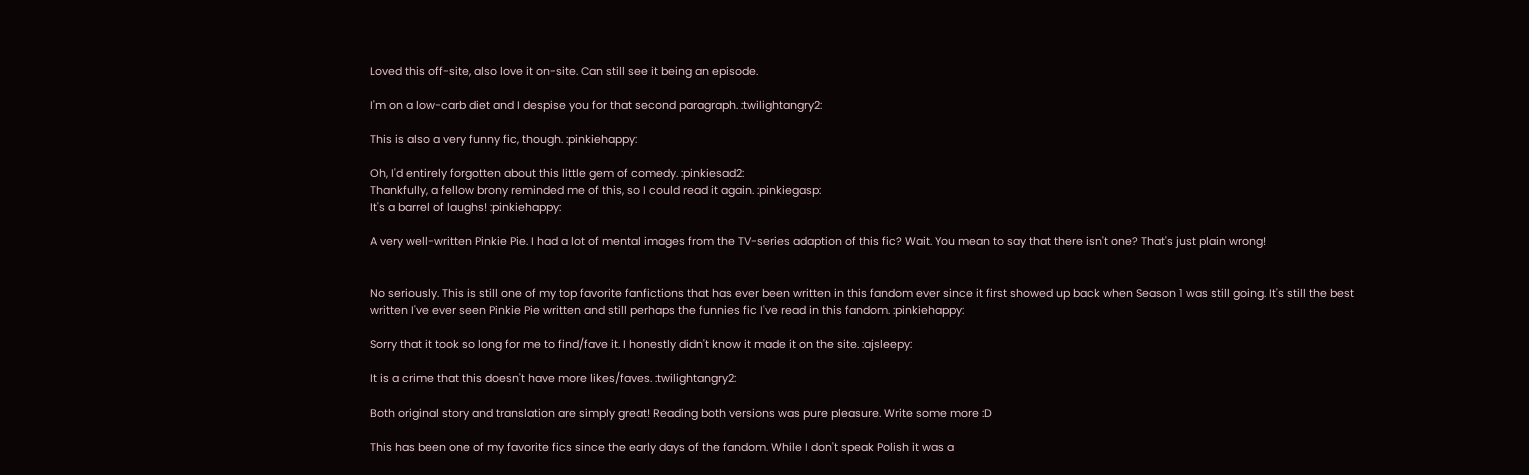Loved this off-site, also love it on-site. Can still see it being an episode.

I'm on a low-carb diet and I despise you for that second paragraph. :twilightangry2:

This is also a very funny fic, though. :pinkiehappy:

Oh, I'd entirely forgotten about this little gem of comedy. :pinkiesad2:
Thankfully, a fellow brony reminded me of this, so I could read it again. :pinkiegasp:
It's a barrel of laughs! :pinkiehappy:

A very well-written Pinkie Pie. I had a lot of mental images from the TV-series adaption of this fic? Wait. You mean to say that there isn't one? That's just plain wrong!


No seriously. This is still one of my top favorite fanfictions that has ever been written in this fandom ever since it first showed up back when Season 1 was still going. It's still the best written I've ever seen Pinkie Pie written and still perhaps the funnies fic I've read in this fandom. :pinkiehappy:

Sorry that it took so long for me to find/fave it. I honestly didn't know it made it on the site. :ajsleepy:

It is a crime that this doesn't have more likes/faves. :twilightangry2:

Both original story and translation are simply great! Reading both versions was pure pleasure. Write some more :D

This has been one of my favorite fics since the early days of the fandom. While I don't speak Polish it was a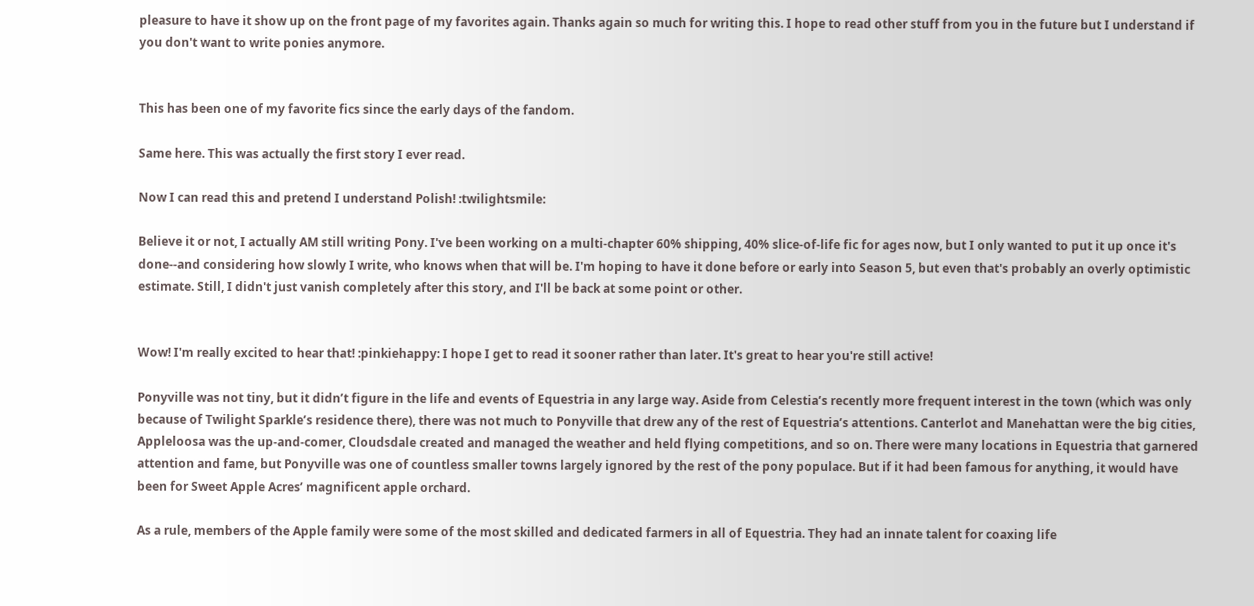pleasure to have it show up on the front page of my favorites again. Thanks again so much for writing this. I hope to read other stuff from you in the future but I understand if you don't want to write ponies anymore.


This has been one of my favorite fics since the early days of the fandom.

Same here. This was actually the first story I ever read.

Now I can read this and pretend I understand Polish! :twilightsmile:

Believe it or not, I actually AM still writing Pony. I've been working on a multi-chapter 60% shipping, 40% slice-of-life fic for ages now, but I only wanted to put it up once it's done--and considering how slowly I write, who knows when that will be. I'm hoping to have it done before or early into Season 5, but even that's probably an overly optimistic estimate. Still, I didn't just vanish completely after this story, and I'll be back at some point or other.


Wow! I'm really excited to hear that! :pinkiehappy: I hope I get to read it sooner rather than later. It's great to hear you're still active!

Ponyville was not tiny, but it didn’t figure in the life and events of Equestria in any large way. Aside from Celestia’s recently more frequent interest in the town (which was only because of Twilight Sparkle’s residence there), there was not much to Ponyville that drew any of the rest of Equestria’s attentions. Canterlot and Manehattan were the big cities, Appleloosa was the up-and-comer, Cloudsdale created and managed the weather and held flying competitions, and so on. There were many locations in Equestria that garnered attention and fame, but Ponyville was one of countless smaller towns largely ignored by the rest of the pony populace. But if it had been famous for anything, it would have been for Sweet Apple Acres’ magnificent apple orchard.

As a rule, members of the Apple family were some of the most skilled and dedicated farmers in all of Equestria. They had an innate talent for coaxing life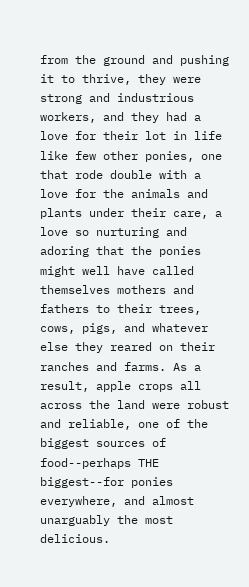from the ground and pushing it to thrive, they were strong and industrious workers, and they had a love for their lot in life like few other ponies, one that rode double with a love for the animals and plants under their care, a love so nurturing and adoring that the ponies might well have called themselves mothers and fathers to their trees, cows, pigs, and whatever else they reared on their ranches and farms. As a result, apple crops all across the land were robust and reliable, one of the biggest sources of food--perhaps THE biggest--for ponies everywhere, and almost unarguably the most delicious.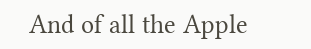And of all the Apple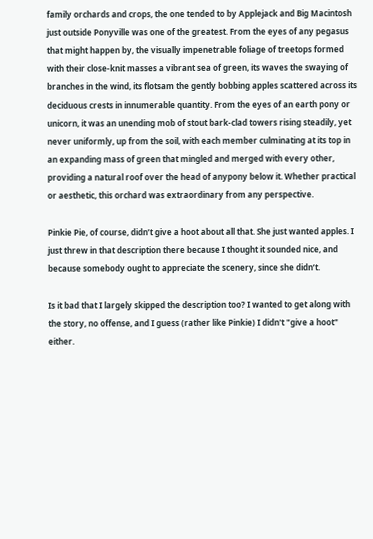family orchards and crops, the one tended to by Applejack and Big Macintosh just outside Ponyville was one of the greatest. From the eyes of any pegasus that might happen by, the visually impenetrable foliage of treetops formed with their close-knit masses a vibrant sea of green, its waves the swaying of branches in the wind, its flotsam the gently bobbing apples scattered across its deciduous crests in innumerable quantity. From the eyes of an earth pony or unicorn, it was an unending mob of stout bark-clad towers rising steadily, yet never uniformly, up from the soil, with each member culminating at its top in an expanding mass of green that mingled and merged with every other, providing a natural roof over the head of anypony below it. Whether practical or aesthetic, this orchard was extraordinary from any perspective.

Pinkie Pie, of course, didn’t give a hoot about all that. She just wanted apples. I just threw in that description there because I thought it sounded nice, and because somebody ought to appreciate the scenery, since she didn’t.

Is it bad that I largely skipped the description too? I wanted to get along with the story, no offense, and I guess (rather like Pinkie) I didn't "give a hoot" either.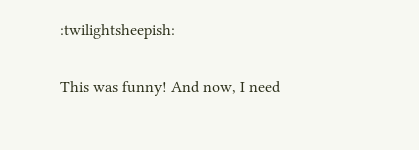:twilightsheepish:

This was funny! And now, I need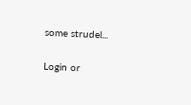some strudel...

Login or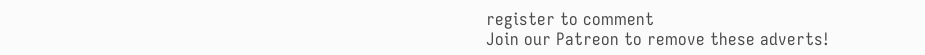register to comment
Join our Patreon to remove these adverts!